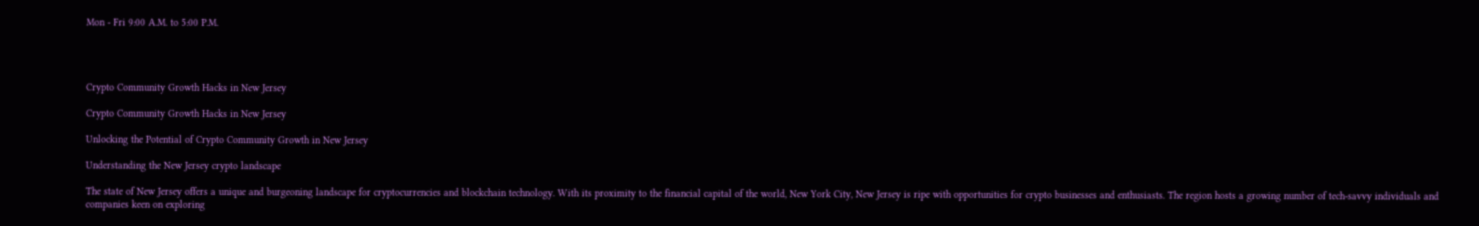Mon - Fri 9:00 A.M. to 5:00 P.M.




Crypto Community Growth Hacks in New Jersey

Crypto Community Growth Hacks in New Jersey

Unlocking the Potential of Crypto Community Growth in New Jersey

Understanding the New Jersey crypto landscape

The state of New Jersey offers a unique and burgeoning landscape for cryptocurrencies and blockchain technology. With its proximity to the financial capital of the world, New York City, New Jersey is ripe with opportunities for crypto businesses and enthusiasts. The region hosts a growing number of tech-savvy individuals and companies keen on exploring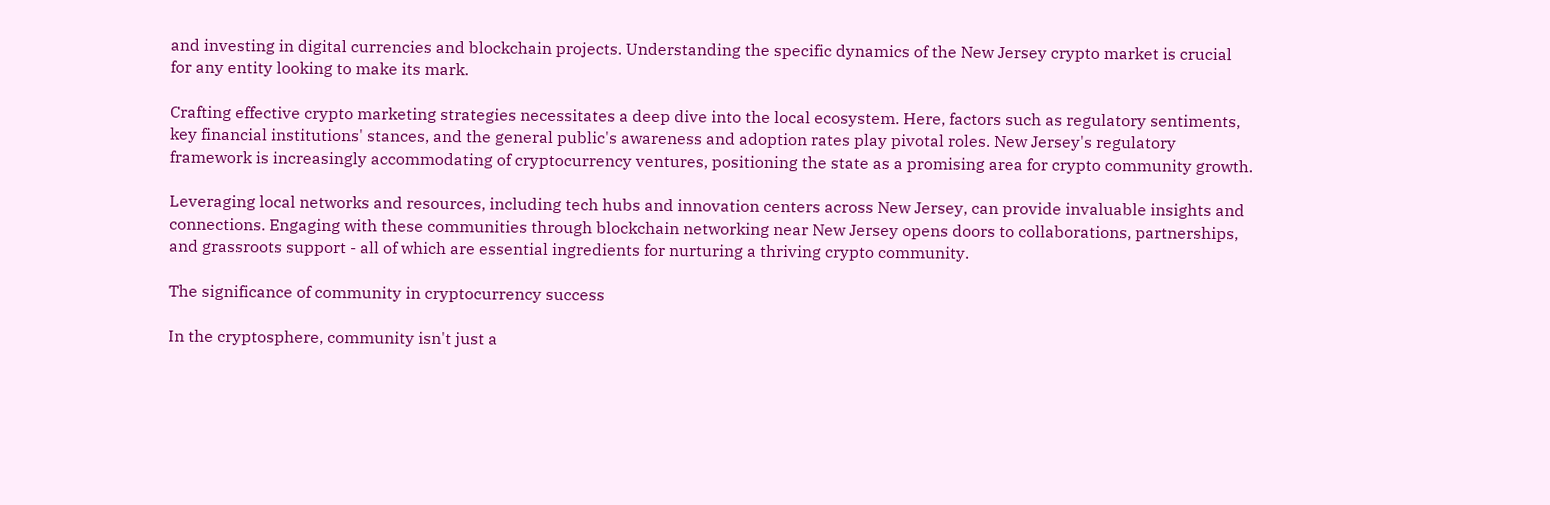and investing in digital currencies and blockchain projects. Understanding the specific dynamics of the New Jersey crypto market is crucial for any entity looking to make its mark.

Crafting effective crypto marketing strategies necessitates a deep dive into the local ecosystem. Here, factors such as regulatory sentiments, key financial institutions' stances, and the general public's awareness and adoption rates play pivotal roles. New Jersey's regulatory framework is increasingly accommodating of cryptocurrency ventures, positioning the state as a promising area for crypto community growth.

Leveraging local networks and resources, including tech hubs and innovation centers across New Jersey, can provide invaluable insights and connections. Engaging with these communities through blockchain networking near New Jersey opens doors to collaborations, partnerships, and grassroots support - all of which are essential ingredients for nurturing a thriving crypto community.

The significance of community in cryptocurrency success

In the cryptosphere, community isn't just a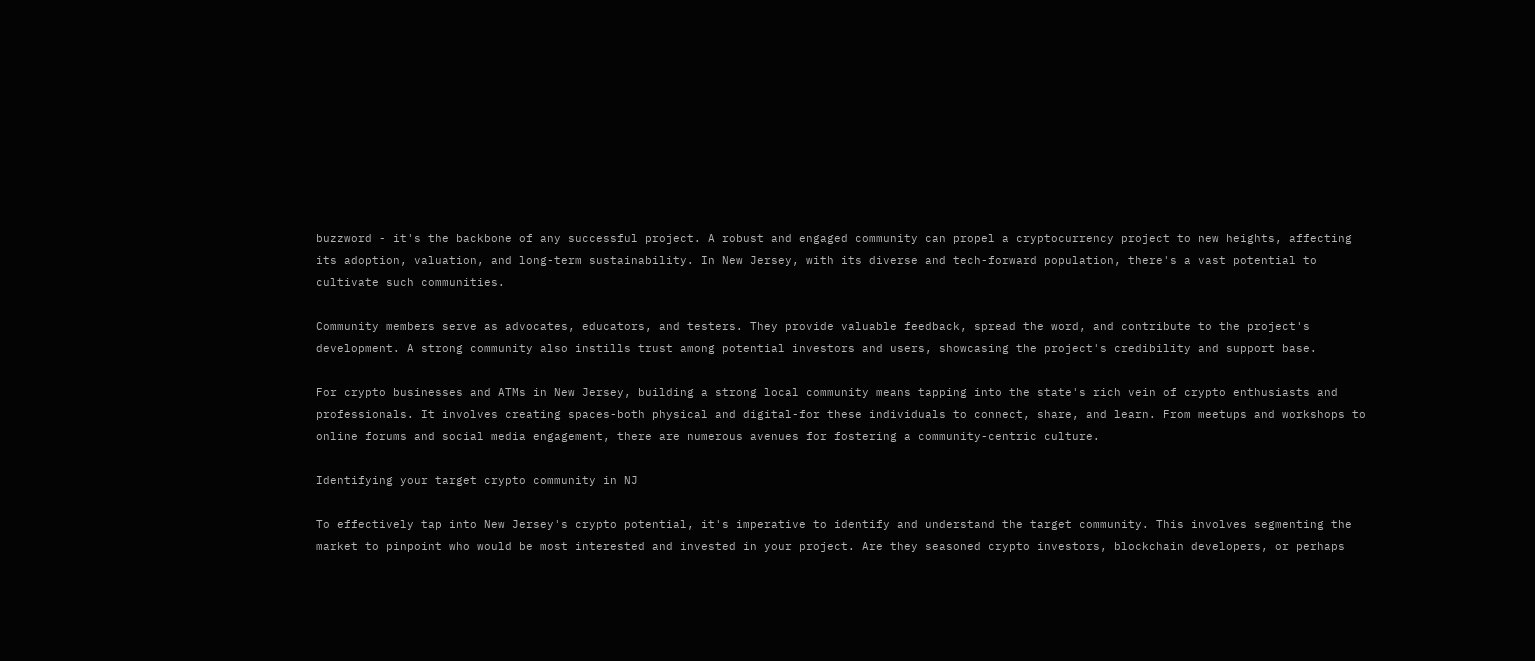buzzword - it's the backbone of any successful project. A robust and engaged community can propel a cryptocurrency project to new heights, affecting its adoption, valuation, and long-term sustainability. In New Jersey, with its diverse and tech-forward population, there's a vast potential to cultivate such communities.

Community members serve as advocates, educators, and testers. They provide valuable feedback, spread the word, and contribute to the project's development. A strong community also instills trust among potential investors and users, showcasing the project's credibility and support base.

For crypto businesses and ATMs in New Jersey, building a strong local community means tapping into the state's rich vein of crypto enthusiasts and professionals. It involves creating spaces-both physical and digital-for these individuals to connect, share, and learn. From meetups and workshops to online forums and social media engagement, there are numerous avenues for fostering a community-centric culture.

Identifying your target crypto community in NJ

To effectively tap into New Jersey's crypto potential, it's imperative to identify and understand the target community. This involves segmenting the market to pinpoint who would be most interested and invested in your project. Are they seasoned crypto investors, blockchain developers, or perhaps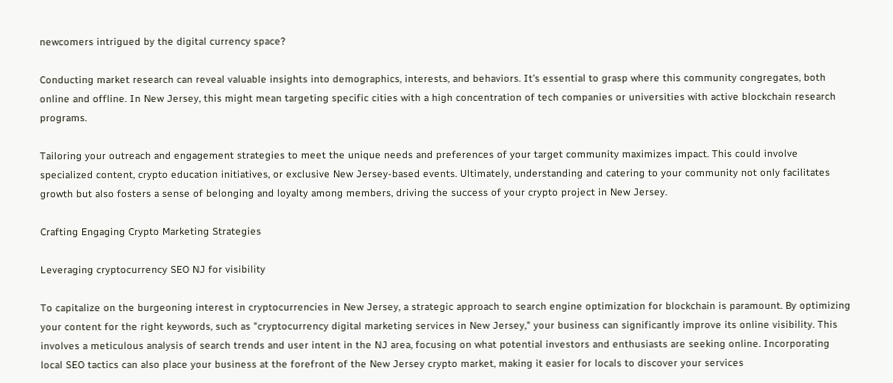newcomers intrigued by the digital currency space?

Conducting market research can reveal valuable insights into demographics, interests, and behaviors. It's essential to grasp where this community congregates, both online and offline. In New Jersey, this might mean targeting specific cities with a high concentration of tech companies or universities with active blockchain research programs.

Tailoring your outreach and engagement strategies to meet the unique needs and preferences of your target community maximizes impact. This could involve specialized content, crypto education initiatives, or exclusive New Jersey-based events. Ultimately, understanding and catering to your community not only facilitates growth but also fosters a sense of belonging and loyalty among members, driving the success of your crypto project in New Jersey.

Crafting Engaging Crypto Marketing Strategies

Leveraging cryptocurrency SEO NJ for visibility

To capitalize on the burgeoning interest in cryptocurrencies in New Jersey, a strategic approach to search engine optimization for blockchain is paramount. By optimizing your content for the right keywords, such as "cryptocurrency digital marketing services in New Jersey," your business can significantly improve its online visibility. This involves a meticulous analysis of search trends and user intent in the NJ area, focusing on what potential investors and enthusiasts are seeking online. Incorporating local SEO tactics can also place your business at the forefront of the New Jersey crypto market, making it easier for locals to discover your services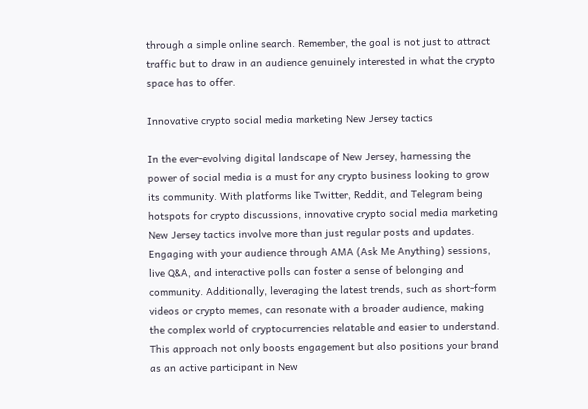through a simple online search. Remember, the goal is not just to attract traffic but to draw in an audience genuinely interested in what the crypto space has to offer.

Innovative crypto social media marketing New Jersey tactics

In the ever-evolving digital landscape of New Jersey, harnessing the power of social media is a must for any crypto business looking to grow its community. With platforms like Twitter, Reddit, and Telegram being hotspots for crypto discussions, innovative crypto social media marketing New Jersey tactics involve more than just regular posts and updates. Engaging with your audience through AMA (Ask Me Anything) sessions, live Q&A, and interactive polls can foster a sense of belonging and community. Additionally, leveraging the latest trends, such as short-form videos or crypto memes, can resonate with a broader audience, making the complex world of cryptocurrencies relatable and easier to understand. This approach not only boosts engagement but also positions your brand as an active participant in New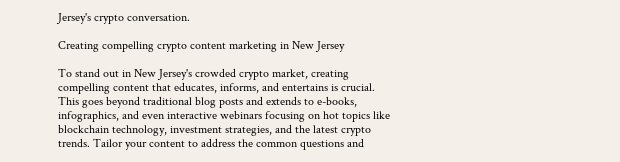Jersey's crypto conversation.

Creating compelling crypto content marketing in New Jersey

To stand out in New Jersey's crowded crypto market, creating compelling content that educates, informs, and entertains is crucial. This goes beyond traditional blog posts and extends to e-books, infographics, and even interactive webinars focusing on hot topics like blockchain technology, investment strategies, and the latest crypto trends. Tailor your content to address the common questions and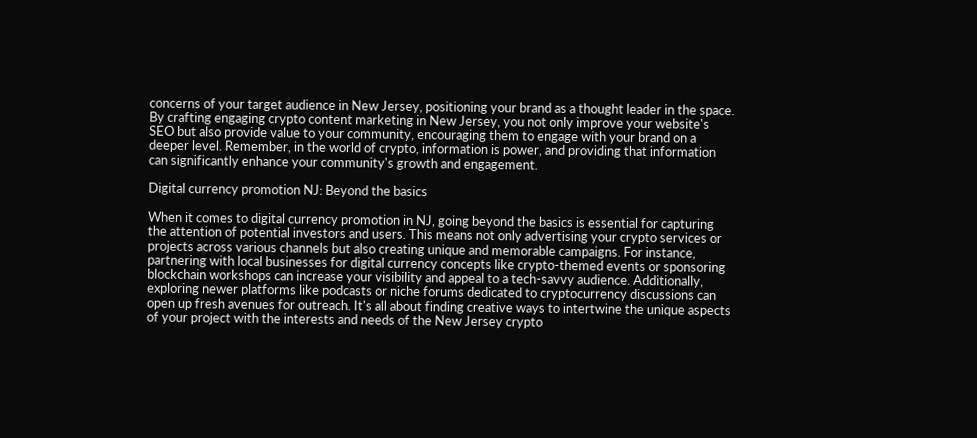concerns of your target audience in New Jersey, positioning your brand as a thought leader in the space. By crafting engaging crypto content marketing in New Jersey, you not only improve your website's SEO but also provide value to your community, encouraging them to engage with your brand on a deeper level. Remember, in the world of crypto, information is power, and providing that information can significantly enhance your community's growth and engagement.

Digital currency promotion NJ: Beyond the basics

When it comes to digital currency promotion in NJ, going beyond the basics is essential for capturing the attention of potential investors and users. This means not only advertising your crypto services or projects across various channels but also creating unique and memorable campaigns. For instance, partnering with local businesses for digital currency concepts like crypto-themed events or sponsoring blockchain workshops can increase your visibility and appeal to a tech-savvy audience. Additionally, exploring newer platforms like podcasts or niche forums dedicated to cryptocurrency discussions can open up fresh avenues for outreach. It's all about finding creative ways to intertwine the unique aspects of your project with the interests and needs of the New Jersey crypto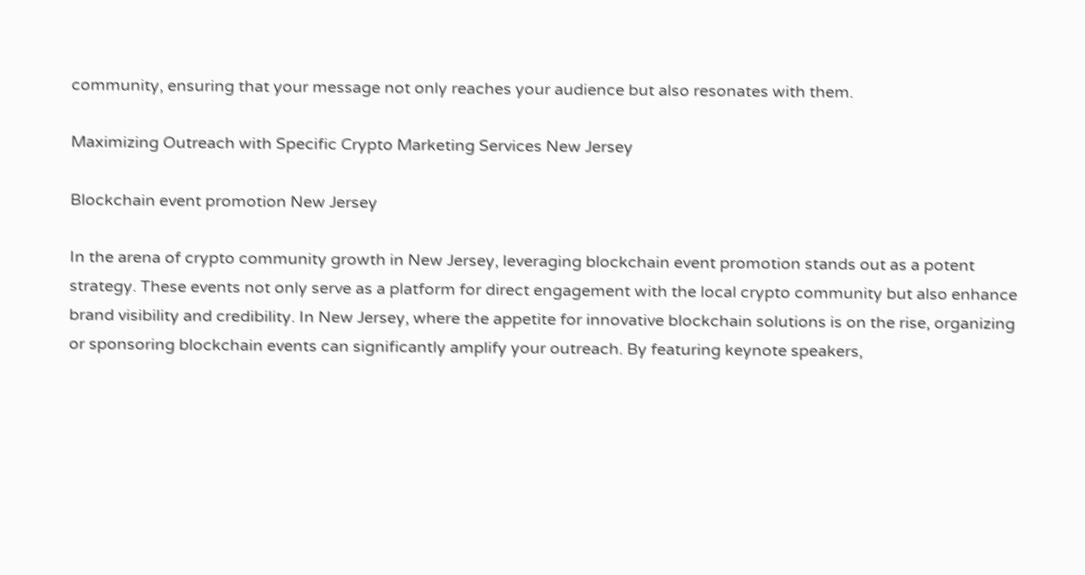community, ensuring that your message not only reaches your audience but also resonates with them.

Maximizing Outreach with Specific Crypto Marketing Services New Jersey

Blockchain event promotion New Jersey

In the arena of crypto community growth in New Jersey, leveraging blockchain event promotion stands out as a potent strategy. These events not only serve as a platform for direct engagement with the local crypto community but also enhance brand visibility and credibility. In New Jersey, where the appetite for innovative blockchain solutions is on the rise, organizing or sponsoring blockchain events can significantly amplify your outreach. By featuring keynote speakers,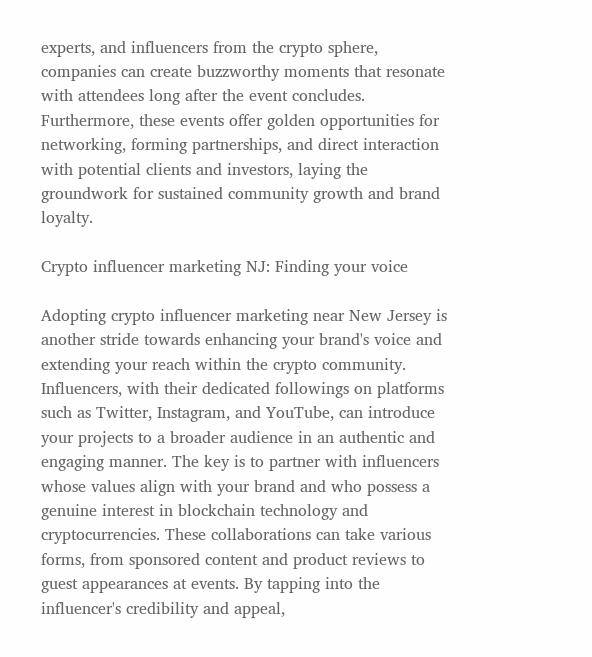experts, and influencers from the crypto sphere, companies can create buzzworthy moments that resonate with attendees long after the event concludes. Furthermore, these events offer golden opportunities for networking, forming partnerships, and direct interaction with potential clients and investors, laying the groundwork for sustained community growth and brand loyalty.

Crypto influencer marketing NJ: Finding your voice

Adopting crypto influencer marketing near New Jersey is another stride towards enhancing your brand's voice and extending your reach within the crypto community. Influencers, with their dedicated followings on platforms such as Twitter, Instagram, and YouTube, can introduce your projects to a broader audience in an authentic and engaging manner. The key is to partner with influencers whose values align with your brand and who possess a genuine interest in blockchain technology and cryptocurrencies. These collaborations can take various forms, from sponsored content and product reviews to guest appearances at events. By tapping into the influencer's credibility and appeal,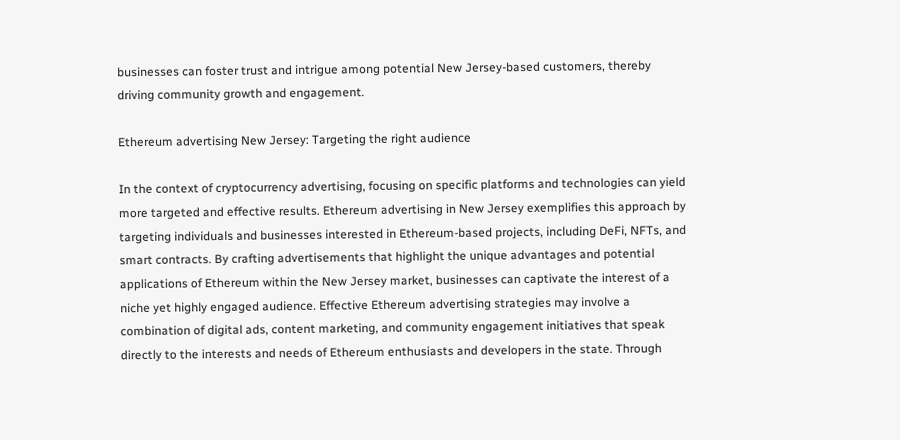businesses can foster trust and intrigue among potential New Jersey-based customers, thereby driving community growth and engagement.

Ethereum advertising New Jersey: Targeting the right audience

In the context of cryptocurrency advertising, focusing on specific platforms and technologies can yield more targeted and effective results. Ethereum advertising in New Jersey exemplifies this approach by targeting individuals and businesses interested in Ethereum-based projects, including DeFi, NFTs, and smart contracts. By crafting advertisements that highlight the unique advantages and potential applications of Ethereum within the New Jersey market, businesses can captivate the interest of a niche yet highly engaged audience. Effective Ethereum advertising strategies may involve a combination of digital ads, content marketing, and community engagement initiatives that speak directly to the interests and needs of Ethereum enthusiasts and developers in the state. Through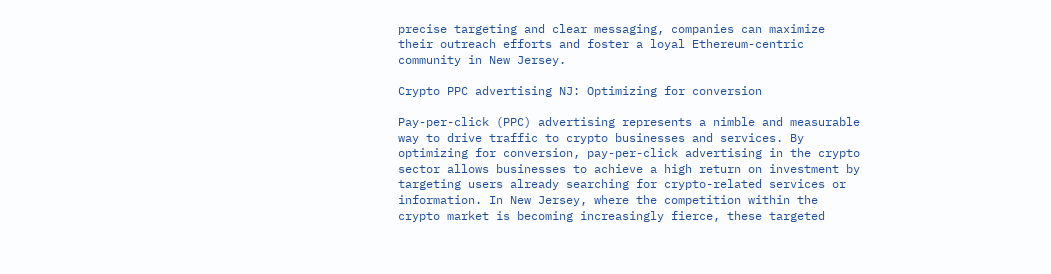precise targeting and clear messaging, companies can maximize their outreach efforts and foster a loyal Ethereum-centric community in New Jersey.

Crypto PPC advertising NJ: Optimizing for conversion

Pay-per-click (PPC) advertising represents a nimble and measurable way to drive traffic to crypto businesses and services. By optimizing for conversion, pay-per-click advertising in the crypto sector allows businesses to achieve a high return on investment by targeting users already searching for crypto-related services or information. In New Jersey, where the competition within the crypto market is becoming increasingly fierce, these targeted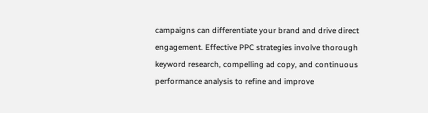campaigns can differentiate your brand and drive direct engagement. Effective PPC strategies involve thorough keyword research, compelling ad copy, and continuous performance analysis to refine and improve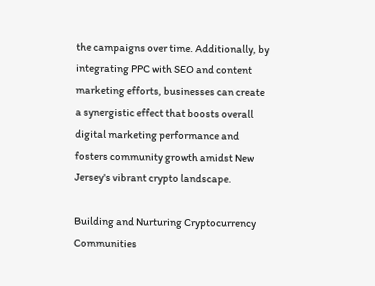the campaigns over time. Additionally, by integrating PPC with SEO and content marketing efforts, businesses can create a synergistic effect that boosts overall digital marketing performance and fosters community growth amidst New Jersey's vibrant crypto landscape.

Building and Nurturing Cryptocurrency Communities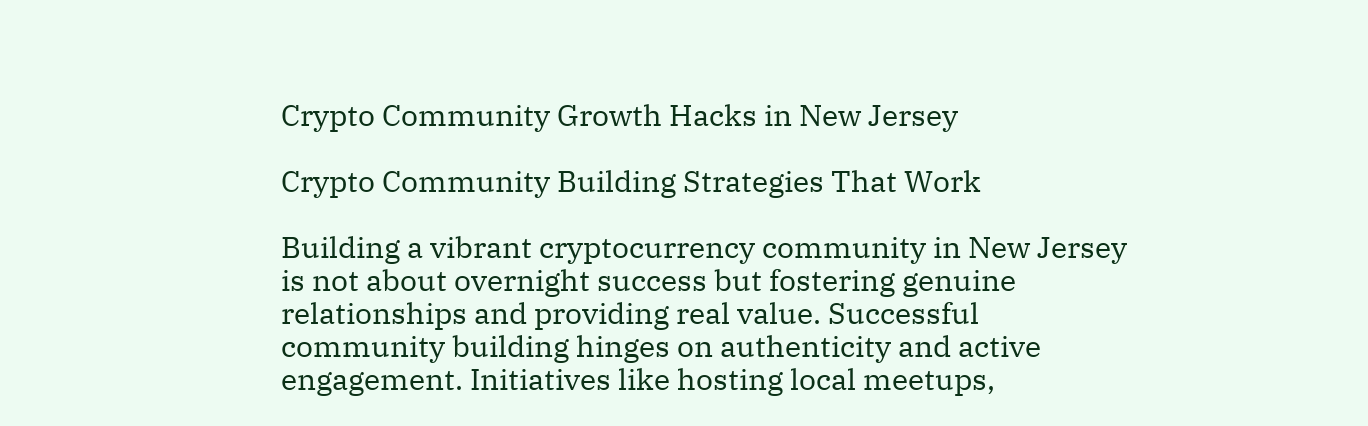Crypto Community Growth Hacks in New Jersey

Crypto Community Building Strategies That Work

Building a vibrant cryptocurrency community in New Jersey is not about overnight success but fostering genuine relationships and providing real value. Successful community building hinges on authenticity and active engagement. Initiatives like hosting local meetups,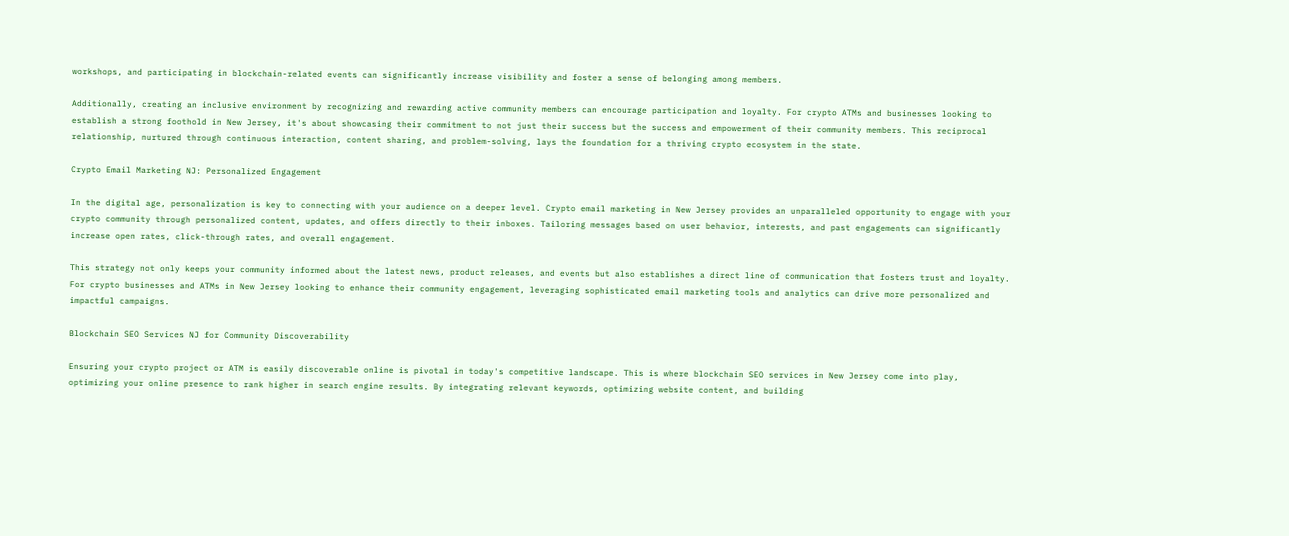workshops, and participating in blockchain-related events can significantly increase visibility and foster a sense of belonging among members.

Additionally, creating an inclusive environment by recognizing and rewarding active community members can encourage participation and loyalty. For crypto ATMs and businesses looking to establish a strong foothold in New Jersey, it's about showcasing their commitment to not just their success but the success and empowerment of their community members. This reciprocal relationship, nurtured through continuous interaction, content sharing, and problem-solving, lays the foundation for a thriving crypto ecosystem in the state.

Crypto Email Marketing NJ: Personalized Engagement

In the digital age, personalization is key to connecting with your audience on a deeper level. Crypto email marketing in New Jersey provides an unparalleled opportunity to engage with your crypto community through personalized content, updates, and offers directly to their inboxes. Tailoring messages based on user behavior, interests, and past engagements can significantly increase open rates, click-through rates, and overall engagement.

This strategy not only keeps your community informed about the latest news, product releases, and events but also establishes a direct line of communication that fosters trust and loyalty. For crypto businesses and ATMs in New Jersey looking to enhance their community engagement, leveraging sophisticated email marketing tools and analytics can drive more personalized and impactful campaigns.

Blockchain SEO Services NJ for Community Discoverability

Ensuring your crypto project or ATM is easily discoverable online is pivotal in today's competitive landscape. This is where blockchain SEO services in New Jersey come into play, optimizing your online presence to rank higher in search engine results. By integrating relevant keywords, optimizing website content, and building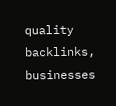quality backlinks, businesses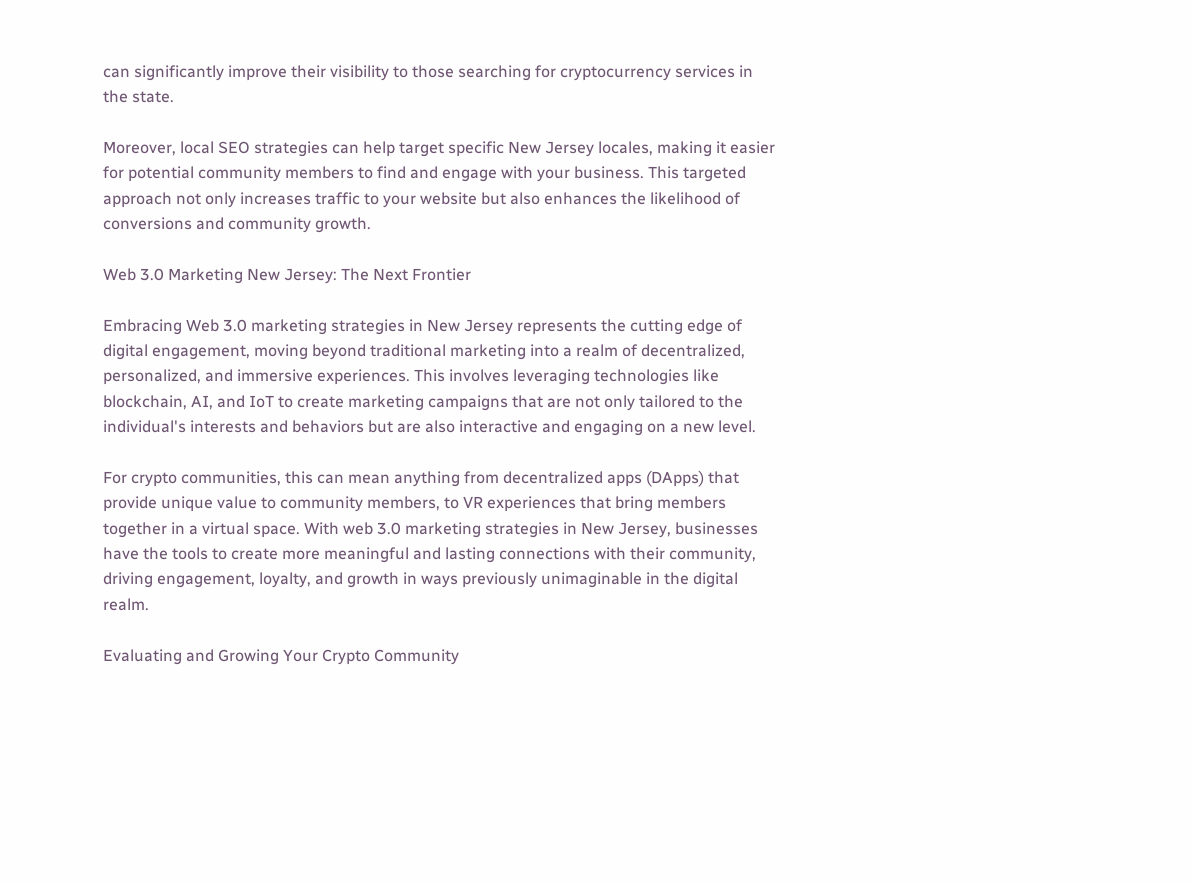can significantly improve their visibility to those searching for cryptocurrency services in the state.

Moreover, local SEO strategies can help target specific New Jersey locales, making it easier for potential community members to find and engage with your business. This targeted approach not only increases traffic to your website but also enhances the likelihood of conversions and community growth.

Web 3.0 Marketing New Jersey: The Next Frontier

Embracing Web 3.0 marketing strategies in New Jersey represents the cutting edge of digital engagement, moving beyond traditional marketing into a realm of decentralized, personalized, and immersive experiences. This involves leveraging technologies like blockchain, AI, and IoT to create marketing campaigns that are not only tailored to the individual's interests and behaviors but are also interactive and engaging on a new level.

For crypto communities, this can mean anything from decentralized apps (DApps) that provide unique value to community members, to VR experiences that bring members together in a virtual space. With web 3.0 marketing strategies in New Jersey, businesses have the tools to create more meaningful and lasting connections with their community, driving engagement, loyalty, and growth in ways previously unimaginable in the digital realm.

Evaluating and Growing Your Crypto Community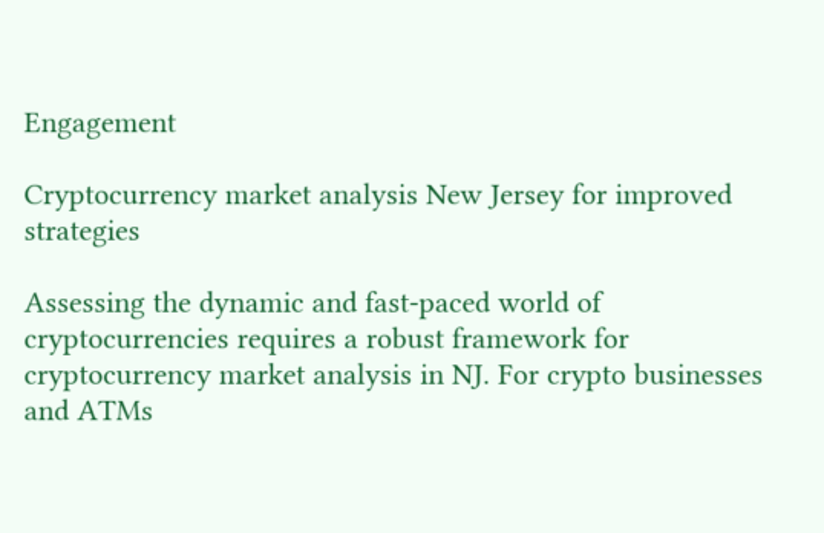Engagement

Cryptocurrency market analysis New Jersey for improved strategies

Assessing the dynamic and fast-paced world of cryptocurrencies requires a robust framework for cryptocurrency market analysis in NJ. For crypto businesses and ATMs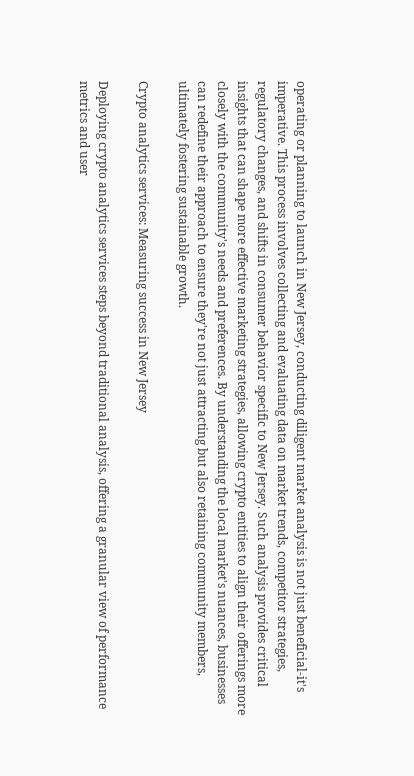operating or planning to launch in New Jersey, conducting diligent market analysis is not just beneficial-it's imperative. This process involves collecting and evaluating data on market trends, competitor strategies, regulatory changes, and shifts in consumer behavior specific to New Jersey. Such analysis provides critical insights that can shape more effective marketing strategies, allowing crypto entities to align their offerings more closely with the community's needs and preferences. By understanding the local market's nuances, businesses can redefine their approach to ensure they're not just attracting but also retaining community members, ultimately fostering sustainable growth.

Crypto analytics services: Measuring success in New Jersey

Deploying crypto analytics services steps beyond traditional analysis, offering a granular view of performance metrics and user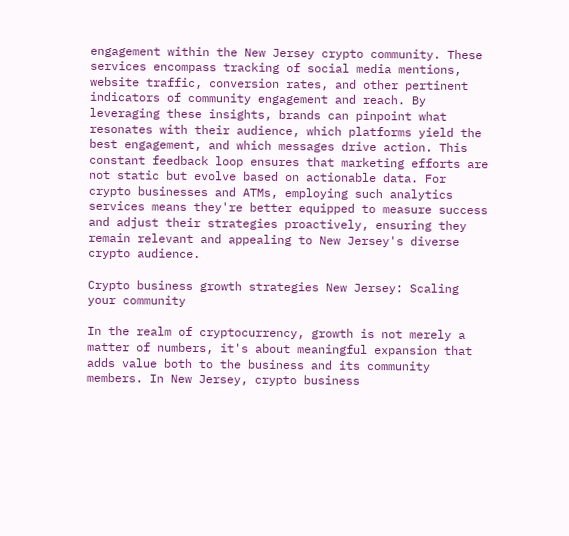engagement within the New Jersey crypto community. These services encompass tracking of social media mentions, website traffic, conversion rates, and other pertinent indicators of community engagement and reach. By leveraging these insights, brands can pinpoint what resonates with their audience, which platforms yield the best engagement, and which messages drive action. This constant feedback loop ensures that marketing efforts are not static but evolve based on actionable data. For crypto businesses and ATMs, employing such analytics services means they're better equipped to measure success and adjust their strategies proactively, ensuring they remain relevant and appealing to New Jersey's diverse crypto audience.

Crypto business growth strategies New Jersey: Scaling your community

In the realm of cryptocurrency, growth is not merely a matter of numbers, it's about meaningful expansion that adds value both to the business and its community members. In New Jersey, crypto business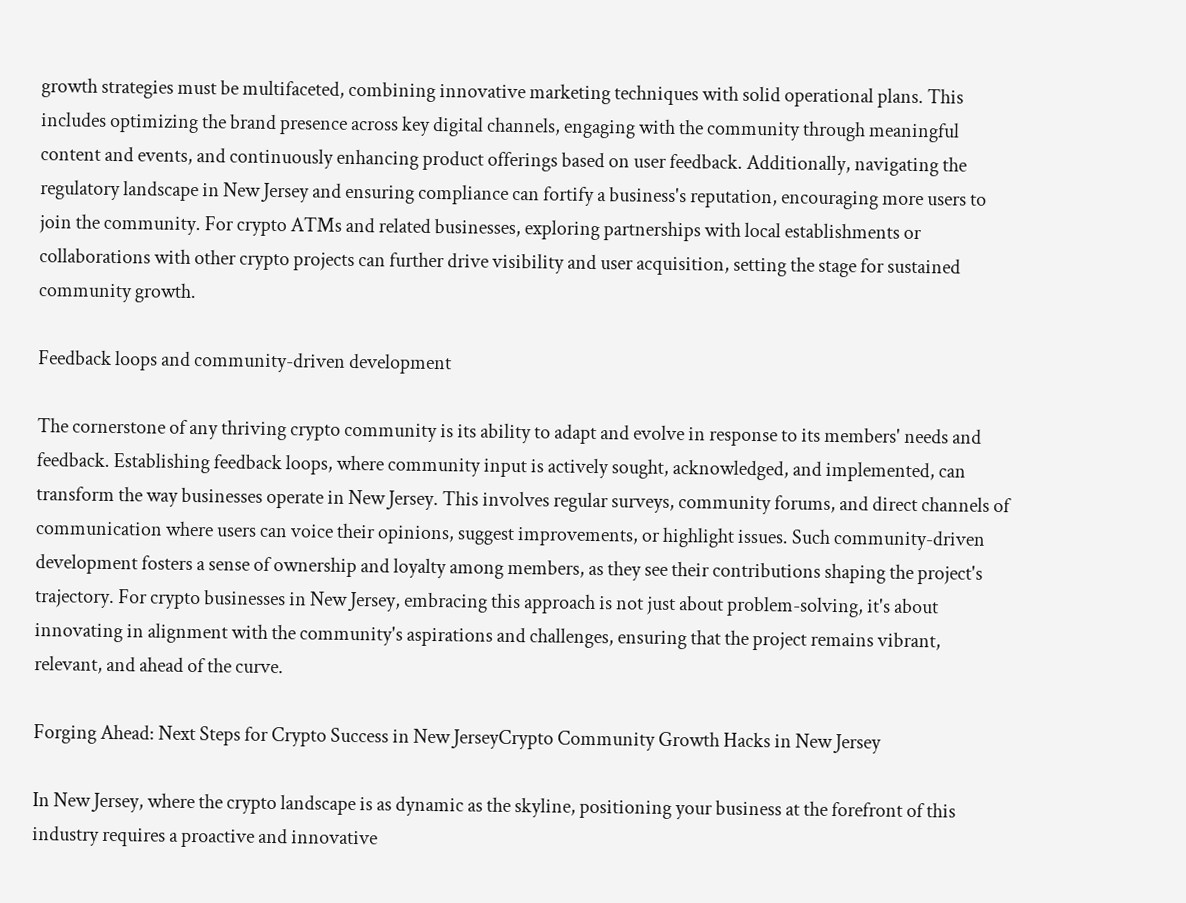growth strategies must be multifaceted, combining innovative marketing techniques with solid operational plans. This includes optimizing the brand presence across key digital channels, engaging with the community through meaningful content and events, and continuously enhancing product offerings based on user feedback. Additionally, navigating the regulatory landscape in New Jersey and ensuring compliance can fortify a business's reputation, encouraging more users to join the community. For crypto ATMs and related businesses, exploring partnerships with local establishments or collaborations with other crypto projects can further drive visibility and user acquisition, setting the stage for sustained community growth.

Feedback loops and community-driven development

The cornerstone of any thriving crypto community is its ability to adapt and evolve in response to its members' needs and feedback. Establishing feedback loops, where community input is actively sought, acknowledged, and implemented, can transform the way businesses operate in New Jersey. This involves regular surveys, community forums, and direct channels of communication where users can voice their opinions, suggest improvements, or highlight issues. Such community-driven development fosters a sense of ownership and loyalty among members, as they see their contributions shaping the project's trajectory. For crypto businesses in New Jersey, embracing this approach is not just about problem-solving, it's about innovating in alignment with the community's aspirations and challenges, ensuring that the project remains vibrant, relevant, and ahead of the curve.

Forging Ahead: Next Steps for Crypto Success in New JerseyCrypto Community Growth Hacks in New Jersey

In New Jersey, where the crypto landscape is as dynamic as the skyline, positioning your business at the forefront of this industry requires a proactive and innovative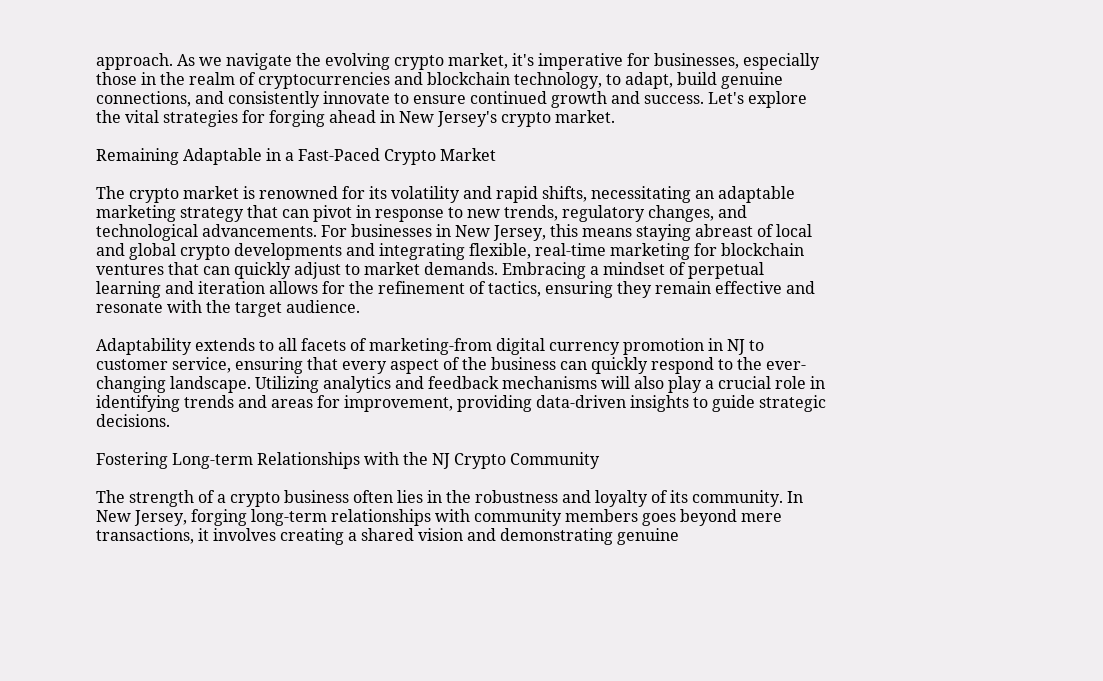approach. As we navigate the evolving crypto market, it's imperative for businesses, especially those in the realm of cryptocurrencies and blockchain technology, to adapt, build genuine connections, and consistently innovate to ensure continued growth and success. Let's explore the vital strategies for forging ahead in New Jersey's crypto market.

Remaining Adaptable in a Fast-Paced Crypto Market

The crypto market is renowned for its volatility and rapid shifts, necessitating an adaptable marketing strategy that can pivot in response to new trends, regulatory changes, and technological advancements. For businesses in New Jersey, this means staying abreast of local and global crypto developments and integrating flexible, real-time marketing for blockchain ventures that can quickly adjust to market demands. Embracing a mindset of perpetual learning and iteration allows for the refinement of tactics, ensuring they remain effective and resonate with the target audience.

Adaptability extends to all facets of marketing-from digital currency promotion in NJ to customer service, ensuring that every aspect of the business can quickly respond to the ever-changing landscape. Utilizing analytics and feedback mechanisms will also play a crucial role in identifying trends and areas for improvement, providing data-driven insights to guide strategic decisions.

Fostering Long-term Relationships with the NJ Crypto Community

The strength of a crypto business often lies in the robustness and loyalty of its community. In New Jersey, forging long-term relationships with community members goes beyond mere transactions, it involves creating a shared vision and demonstrating genuine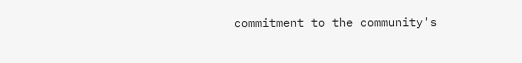commitment to the community's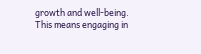growth and well-being. This means engaging in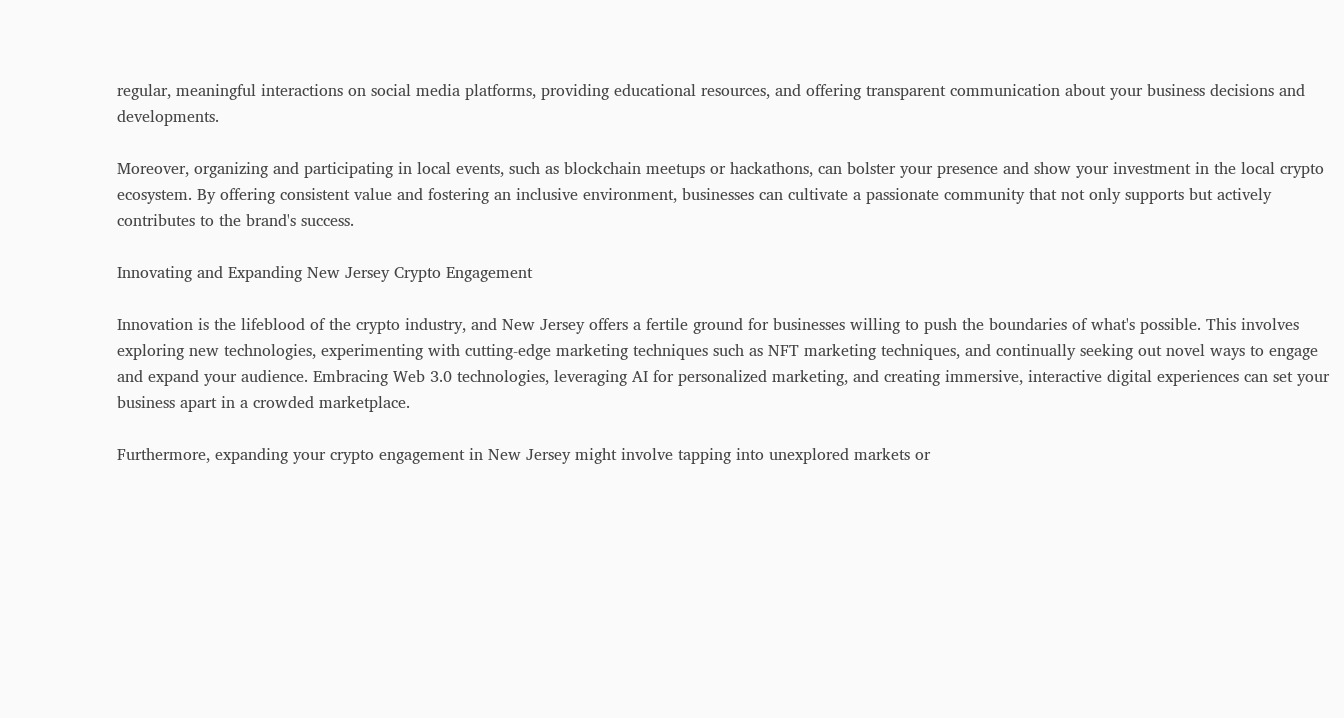regular, meaningful interactions on social media platforms, providing educational resources, and offering transparent communication about your business decisions and developments.

Moreover, organizing and participating in local events, such as blockchain meetups or hackathons, can bolster your presence and show your investment in the local crypto ecosystem. By offering consistent value and fostering an inclusive environment, businesses can cultivate a passionate community that not only supports but actively contributes to the brand's success.

Innovating and Expanding New Jersey Crypto Engagement

Innovation is the lifeblood of the crypto industry, and New Jersey offers a fertile ground for businesses willing to push the boundaries of what's possible. This involves exploring new technologies, experimenting with cutting-edge marketing techniques such as NFT marketing techniques, and continually seeking out novel ways to engage and expand your audience. Embracing Web 3.0 technologies, leveraging AI for personalized marketing, and creating immersive, interactive digital experiences can set your business apart in a crowded marketplace.

Furthermore, expanding your crypto engagement in New Jersey might involve tapping into unexplored markets or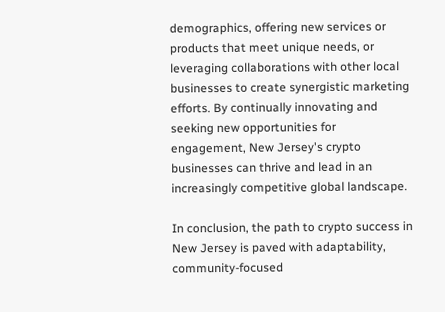demographics, offering new services or products that meet unique needs, or leveraging collaborations with other local businesses to create synergistic marketing efforts. By continually innovating and seeking new opportunities for engagement, New Jersey's crypto businesses can thrive and lead in an increasingly competitive global landscape.

In conclusion, the path to crypto success in New Jersey is paved with adaptability, community-focused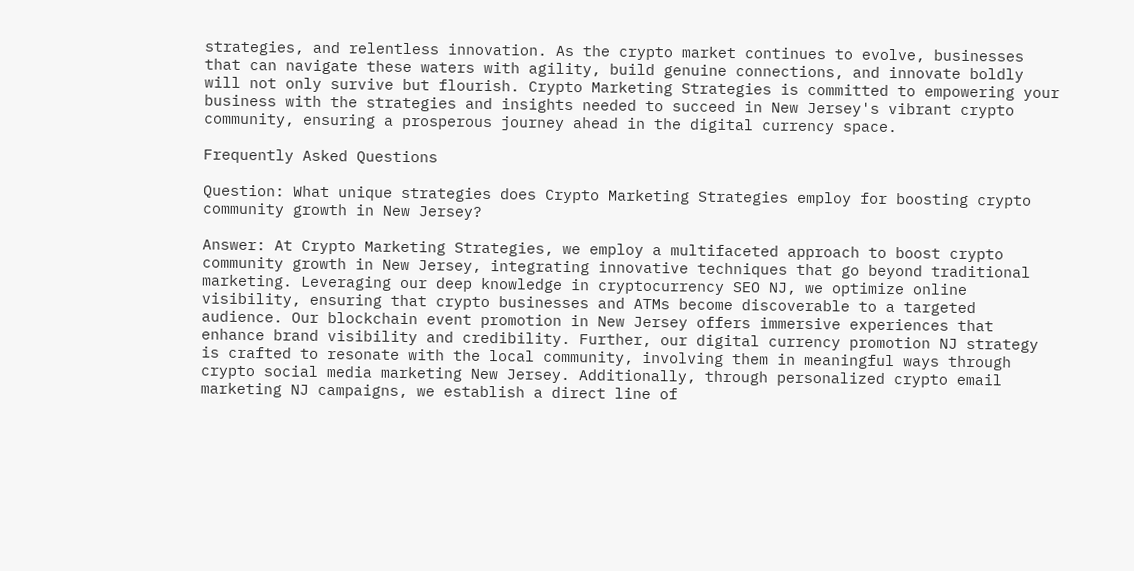strategies, and relentless innovation. As the crypto market continues to evolve, businesses that can navigate these waters with agility, build genuine connections, and innovate boldly will not only survive but flourish. Crypto Marketing Strategies is committed to empowering your business with the strategies and insights needed to succeed in New Jersey's vibrant crypto community, ensuring a prosperous journey ahead in the digital currency space.

Frequently Asked Questions

Question: What unique strategies does Crypto Marketing Strategies employ for boosting crypto community growth in New Jersey?

Answer: At Crypto Marketing Strategies, we employ a multifaceted approach to boost crypto community growth in New Jersey, integrating innovative techniques that go beyond traditional marketing. Leveraging our deep knowledge in cryptocurrency SEO NJ, we optimize online visibility, ensuring that crypto businesses and ATMs become discoverable to a targeted audience. Our blockchain event promotion in New Jersey offers immersive experiences that enhance brand visibility and credibility. Further, our digital currency promotion NJ strategy is crafted to resonate with the local community, involving them in meaningful ways through crypto social media marketing New Jersey. Additionally, through personalized crypto email marketing NJ campaigns, we establish a direct line of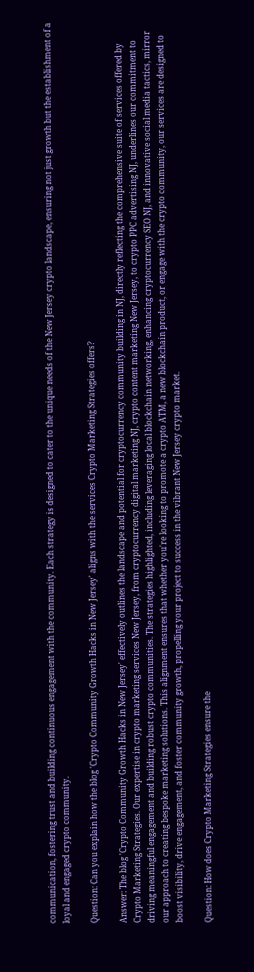communication, fostering trust and building continuous engagement with the community. Each strategy is designed to cater to the unique needs of the New Jersey crypto landscape, ensuring not just growth but the establishment of a loyal and engaged crypto community.

Question: Can you explain how the blog 'Crypto Community Growth Hacks in New Jersey' aligns with the services Crypto Marketing Strategies offers?

Answer: The blog 'Crypto Community Growth Hacks in New Jersey' effectively outlines the landscape and potential for cryptocurrency community building in NJ, directly reflecting the comprehensive suite of services offered by Crypto Marketing Strategies. Our expertise in crypto marketing services New Jersey, from cryptocurrency digital marketing NJ, crypto content marketing New Jersey, to crypto PPC advertising NJ, underlines our commitment to driving meaningful engagement and building robust crypto communities. The strategies highlighted, including leveraging local blockchain networking, enhancing cryptocurrency SEO NJ, and innovative social media tactics, mirror our approach to creating bespoke marketing solutions. This alignment ensures that whether you're looking to promote a crypto ATM, a new blockchain product, or engage with the crypto community, our services are designed to boost visibility, drive engagement, and foster community growth, propelling your project to success in the vibrant New Jersey crypto market.

Question: How does Crypto Marketing Strategies ensure the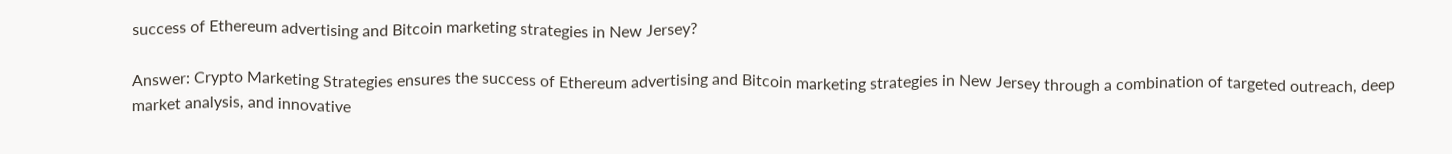success of Ethereum advertising and Bitcoin marketing strategies in New Jersey?

Answer: Crypto Marketing Strategies ensures the success of Ethereum advertising and Bitcoin marketing strategies in New Jersey through a combination of targeted outreach, deep market analysis, and innovative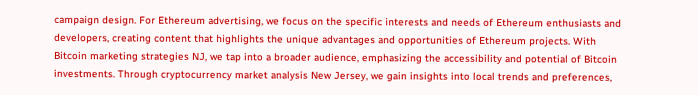campaign design. For Ethereum advertising, we focus on the specific interests and needs of Ethereum enthusiasts and developers, creating content that highlights the unique advantages and opportunities of Ethereum projects. With Bitcoin marketing strategies NJ, we tap into a broader audience, emphasizing the accessibility and potential of Bitcoin investments. Through cryptocurrency market analysis New Jersey, we gain insights into local trends and preferences,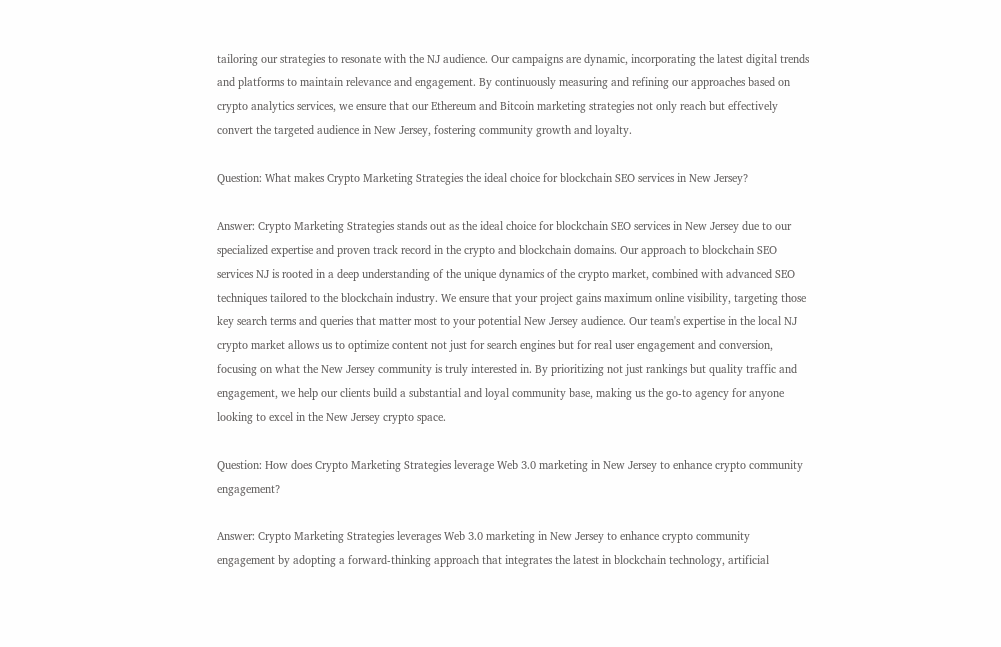tailoring our strategies to resonate with the NJ audience. Our campaigns are dynamic, incorporating the latest digital trends and platforms to maintain relevance and engagement. By continuously measuring and refining our approaches based on crypto analytics services, we ensure that our Ethereum and Bitcoin marketing strategies not only reach but effectively convert the targeted audience in New Jersey, fostering community growth and loyalty.

Question: What makes Crypto Marketing Strategies the ideal choice for blockchain SEO services in New Jersey?

Answer: Crypto Marketing Strategies stands out as the ideal choice for blockchain SEO services in New Jersey due to our specialized expertise and proven track record in the crypto and blockchain domains. Our approach to blockchain SEO services NJ is rooted in a deep understanding of the unique dynamics of the crypto market, combined with advanced SEO techniques tailored to the blockchain industry. We ensure that your project gains maximum online visibility, targeting those key search terms and queries that matter most to your potential New Jersey audience. Our team's expertise in the local NJ crypto market allows us to optimize content not just for search engines but for real user engagement and conversion, focusing on what the New Jersey community is truly interested in. By prioritizing not just rankings but quality traffic and engagement, we help our clients build a substantial and loyal community base, making us the go-to agency for anyone looking to excel in the New Jersey crypto space.

Question: How does Crypto Marketing Strategies leverage Web 3.0 marketing in New Jersey to enhance crypto community engagement?

Answer: Crypto Marketing Strategies leverages Web 3.0 marketing in New Jersey to enhance crypto community engagement by adopting a forward-thinking approach that integrates the latest in blockchain technology, artificial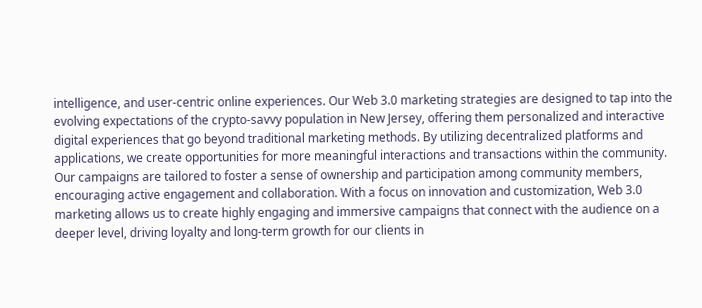intelligence, and user-centric online experiences. Our Web 3.0 marketing strategies are designed to tap into the evolving expectations of the crypto-savvy population in New Jersey, offering them personalized and interactive digital experiences that go beyond traditional marketing methods. By utilizing decentralized platforms and applications, we create opportunities for more meaningful interactions and transactions within the community. Our campaigns are tailored to foster a sense of ownership and participation among community members, encouraging active engagement and collaboration. With a focus on innovation and customization, Web 3.0 marketing allows us to create highly engaging and immersive campaigns that connect with the audience on a deeper level, driving loyalty and long-term growth for our clients in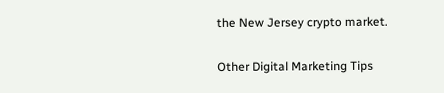the New Jersey crypto market.

Other Digital Marketing Tips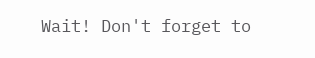Wait! Don't forget to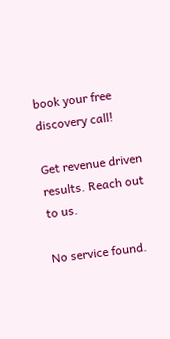book your free discovery call!

Get revenue driven results. Reach out to us.

No service found.